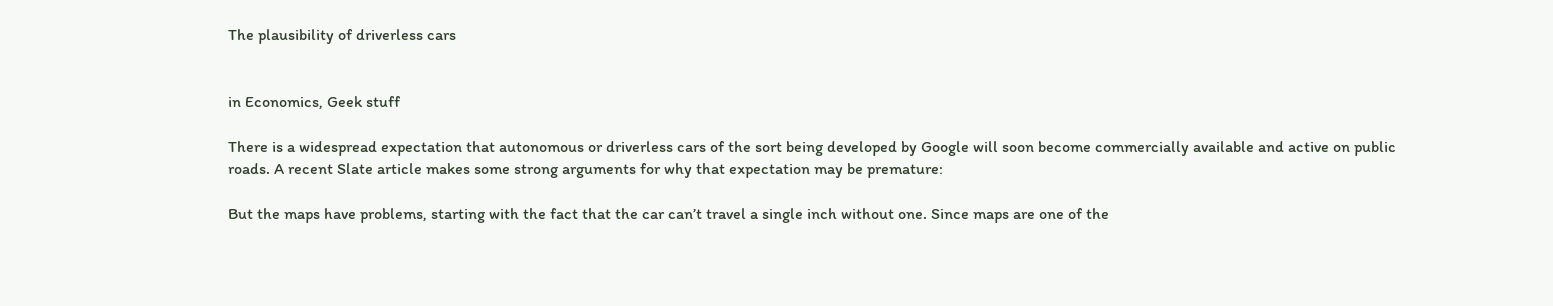The plausibility of driverless cars


in Economics, Geek stuff

There is a widespread expectation that autonomous or driverless cars of the sort being developed by Google will soon become commercially available and active on public roads. A recent Slate article makes some strong arguments for why that expectation may be premature:

But the maps have problems, starting with the fact that the car can’t travel a single inch without one. Since maps are one of the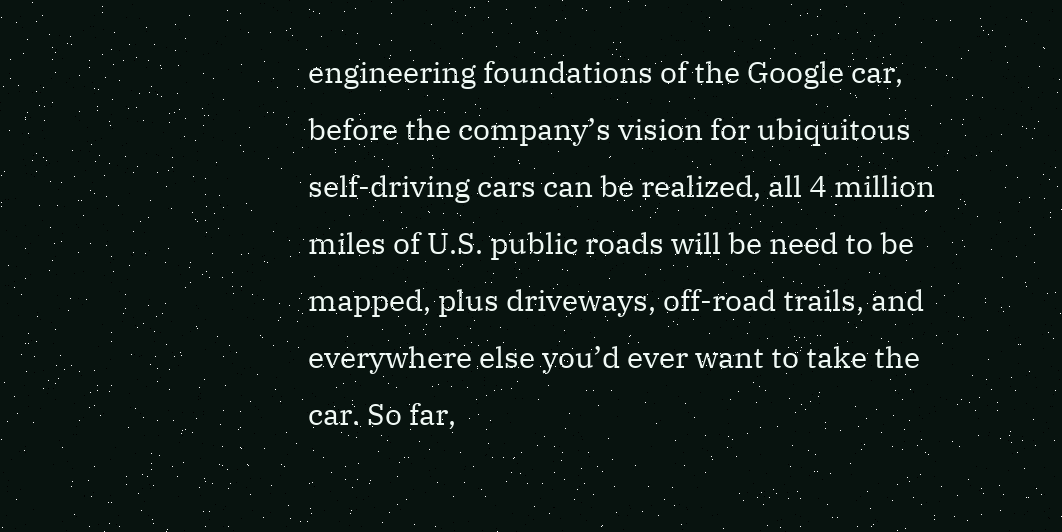engineering foundations of the Google car, before the company’s vision for ubiquitous self-driving cars can be realized, all 4 million miles of U.S. public roads will be need to be mapped, plus driveways, off-road trails, and everywhere else you’d ever want to take the car. So far,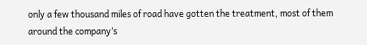only a few thousand miles of road have gotten the treatment, most of them around the company’s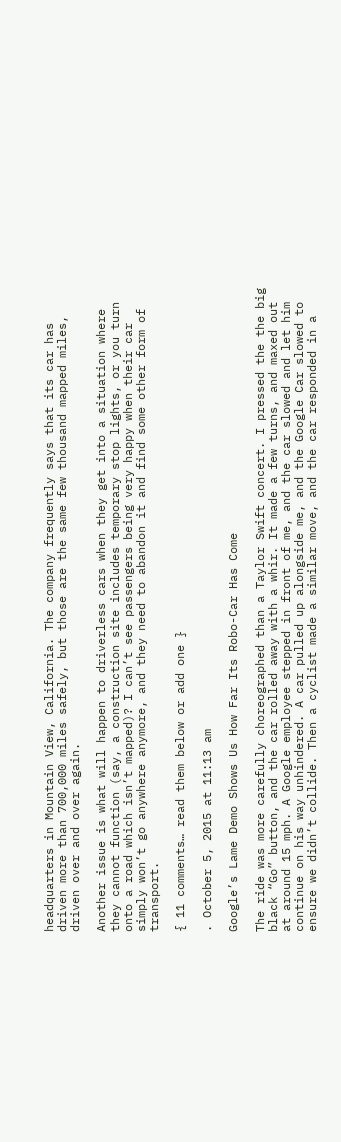headquarters in Mountain View, California. The company frequently says that its car has driven more than 700,000 miles safely, but those are the same few thousand mapped miles, driven over and over again.

Another issue is what will happen to driverless cars when they get into a situation where they cannot function (say, a construction site includes temporary stop lights, or you turn onto a road which isn’t mapped)? I can’t see passengers being very happy when their car simply won’t go anywhere anymore, and they need to abandon it and find some other form of transport.

{ 11 comments… read them below or add one }

. October 5, 2015 at 11:13 am

Google’s Lame Demo Shows Us How Far Its Robo-Car Has Come

The ride was more carefully choreographed than a Taylor Swift concert. I pressed the the big black “Go” button, and the car rolled away with a whir. It made a few turns, and maxed out at around 15 mph. A Google employee stepped in front of me, and the car slowed and let him continue on his way unhindered. A car pulled up alongside me, and the Google Car slowed to ensure we didn’t collide. Then a cyclist made a similar move, and the car responded in a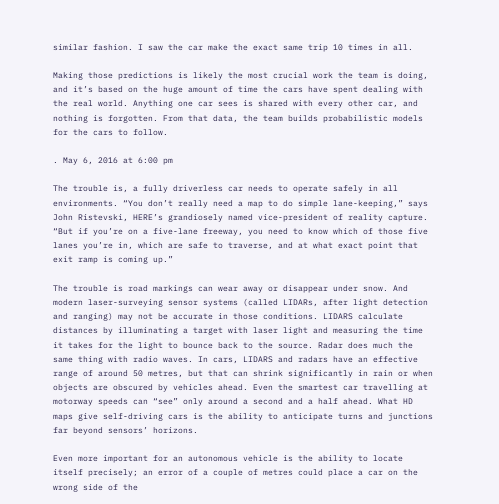similar fashion. I saw the car make the exact same trip 10 times in all.

Making those predictions is likely the most crucial work the team is doing, and it’s based on the huge amount of time the cars have spent dealing with the real world. Anything one car sees is shared with every other car, and nothing is forgotten. From that data, the team builds probabilistic models for the cars to follow.

. May 6, 2016 at 6:00 pm

The trouble is, a fully driverless car needs to operate safely in all environments. “You don’t really need a map to do simple lane-keeping,” says John Ristevski, HERE’s grandiosely named vice-president of reality capture. “But if you’re on a five-lane freeway, you need to know which of those five lanes you’re in, which are safe to traverse, and at what exact point that exit ramp is coming up.”

The trouble is road markings can wear away or disappear under snow. And modern laser-surveying sensor systems (called LIDARs, after light detection and ranging) may not be accurate in those conditions. LIDARS calculate distances by illuminating a target with laser light and measuring the time it takes for the light to bounce back to the source. Radar does much the same thing with radio waves. In cars, LIDARS and radars have an effective range of around 50 metres, but that can shrink significantly in rain or when objects are obscured by vehicles ahead. Even the smartest car travelling at motorway speeds can “see” only around a second and a half ahead. What HD maps give self-driving cars is the ability to anticipate turns and junctions far beyond sensors’ horizons.

Even more important for an autonomous vehicle is the ability to locate itself precisely; an error of a couple of metres could place a car on the wrong side of the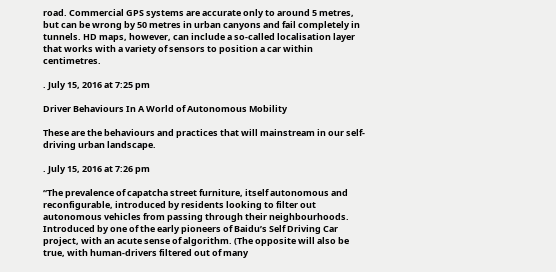road. Commercial GPS systems are accurate only to around 5 metres, but can be wrong by 50 metres in urban canyons and fail completely in tunnels. HD maps, however, can include a so-called localisation layer that works with a variety of sensors to position a car within centimetres.

. July 15, 2016 at 7:25 pm

Driver Behaviours In A World of Autonomous Mobility

These are the behaviours and practices that will mainstream in our self-driving urban landscape.

. July 15, 2016 at 7:26 pm

“The prevalence of capatcha street furniture, itself autonomous and reconfigurable, introduced by residents looking to filter out autonomous vehicles from passing through their neighbourhoods. Introduced by one of the early pioneers of Baidu’s Self Driving Car project, with an acute sense of algorithm. (The opposite will also be true, with human-drivers filtered out of many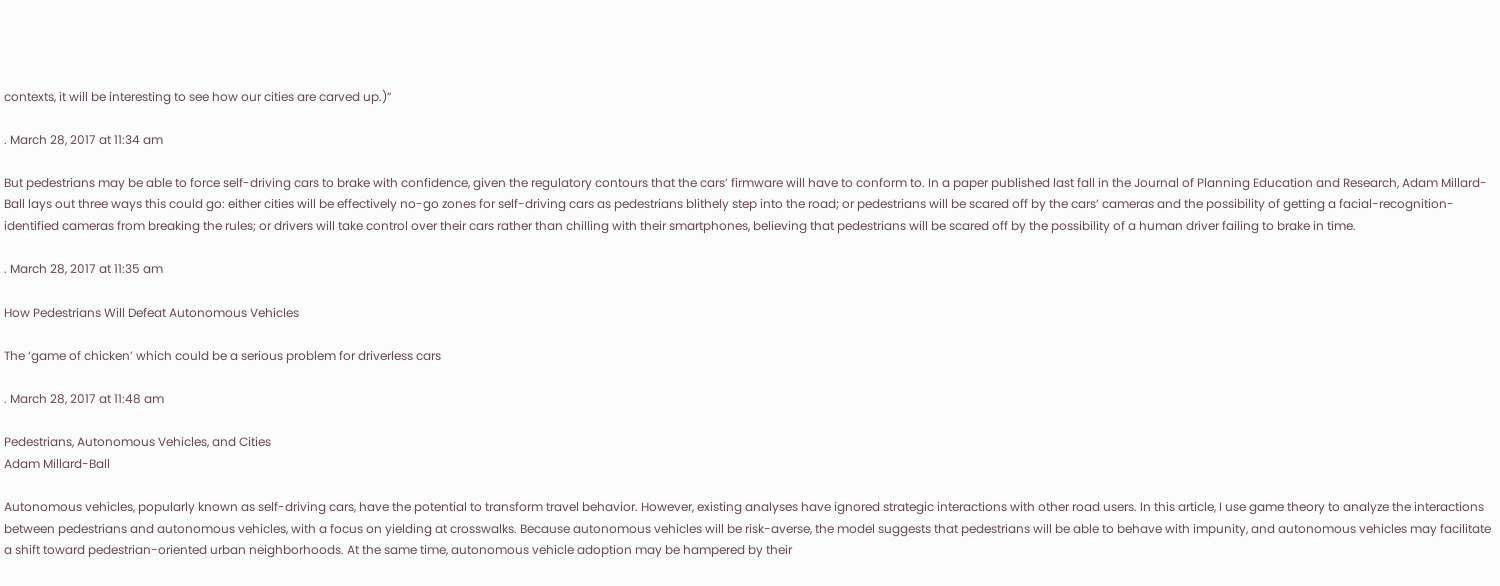contexts, it will be interesting to see how our cities are carved up.)”

. March 28, 2017 at 11:34 am

But pedestrians may be able to force self-driving cars to brake with confidence, given the regulatory contours that the cars’ firmware will have to conform to. In a paper published last fall in the Journal of Planning Education and Research, Adam Millard-Ball lays out three ways this could go: either cities will be effectively no-go zones for self-driving cars as pedestrians blithely step into the road; or pedestrians will be scared off by the cars’ cameras and the possibility of getting a facial-recognition-identified cameras from breaking the rules; or drivers will take control over their cars rather than chilling with their smartphones, believing that pedestrians will be scared off by the possibility of a human driver failing to brake in time.

. March 28, 2017 at 11:35 am

How Pedestrians Will Defeat Autonomous Vehicles

The ‘game of chicken’ which could be a serious problem for driverless cars

. March 28, 2017 at 11:48 am

Pedestrians, Autonomous Vehicles, and Cities
Adam Millard-Ball

Autonomous vehicles, popularly known as self-driving cars, have the potential to transform travel behavior. However, existing analyses have ignored strategic interactions with other road users. In this article, I use game theory to analyze the interactions between pedestrians and autonomous vehicles, with a focus on yielding at crosswalks. Because autonomous vehicles will be risk-averse, the model suggests that pedestrians will be able to behave with impunity, and autonomous vehicles may facilitate a shift toward pedestrian-oriented urban neighborhoods. At the same time, autonomous vehicle adoption may be hampered by their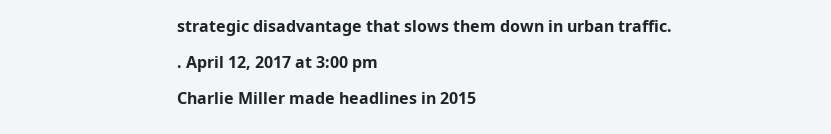strategic disadvantage that slows them down in urban traffic.

. April 12, 2017 at 3:00 pm

Charlie Miller made headlines in 2015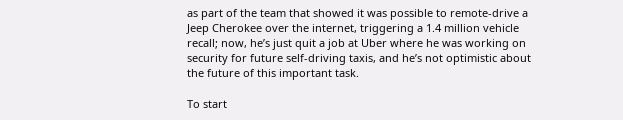as part of the team that showed it was possible to remote-drive a Jeep Cherokee over the internet, triggering a 1.4 million vehicle recall; now, he’s just quit a job at Uber where he was working on security for future self-driving taxis, and he’s not optimistic about the future of this important task.

To start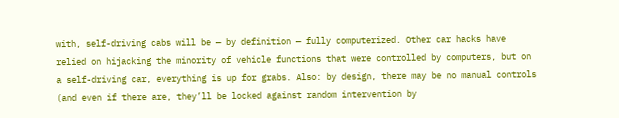with, self-driving cabs will be — by definition — fully computerized. Other car hacks have relied on hijacking the minority of vehicle functions that were controlled by computers, but on a self-driving car, everything is up for grabs. Also: by design, there may be no manual controls (and even if there are, they’ll be locked against random intervention by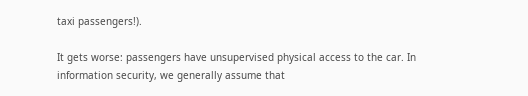taxi passengers!).

It gets worse: passengers have unsupervised physical access to the car. In information security, we generally assume that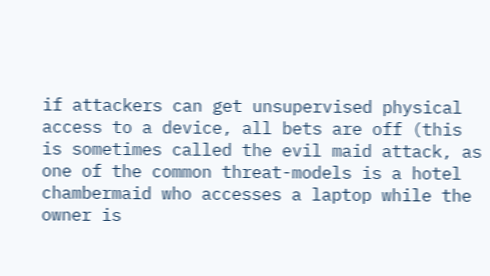if attackers can get unsupervised physical access to a device, all bets are off (this is sometimes called the evil maid attack, as one of the common threat-models is a hotel chambermaid who accesses a laptop while the owner is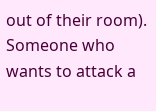out of their room). Someone who wants to attack a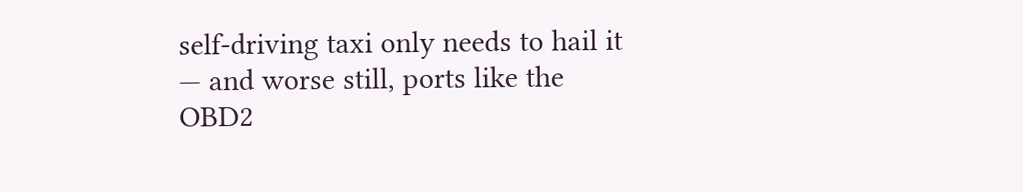self-driving taxi only needs to hail it — and worse still, ports like the OBD2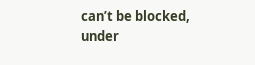can’t be blocked, under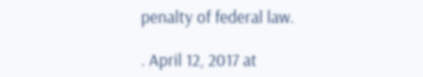penalty of federal law.

. April 12, 2017 at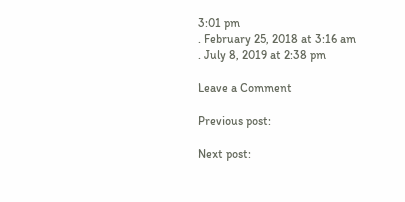3:01 pm
. February 25, 2018 at 3:16 am
. July 8, 2019 at 2:38 pm

Leave a Comment

Previous post:

Next post: